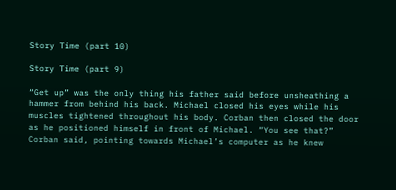Story Time (part 10)

Story Time (part 9)

“Get up” was the only thing his father said before unsheathing a hammer from behind his back. Michael closed his eyes while his muscles tightened throughout his body. Corban then closed the door as he positioned himself in front of Michael. “You see that?” Corban said, pointing towards Michael’s computer as he knew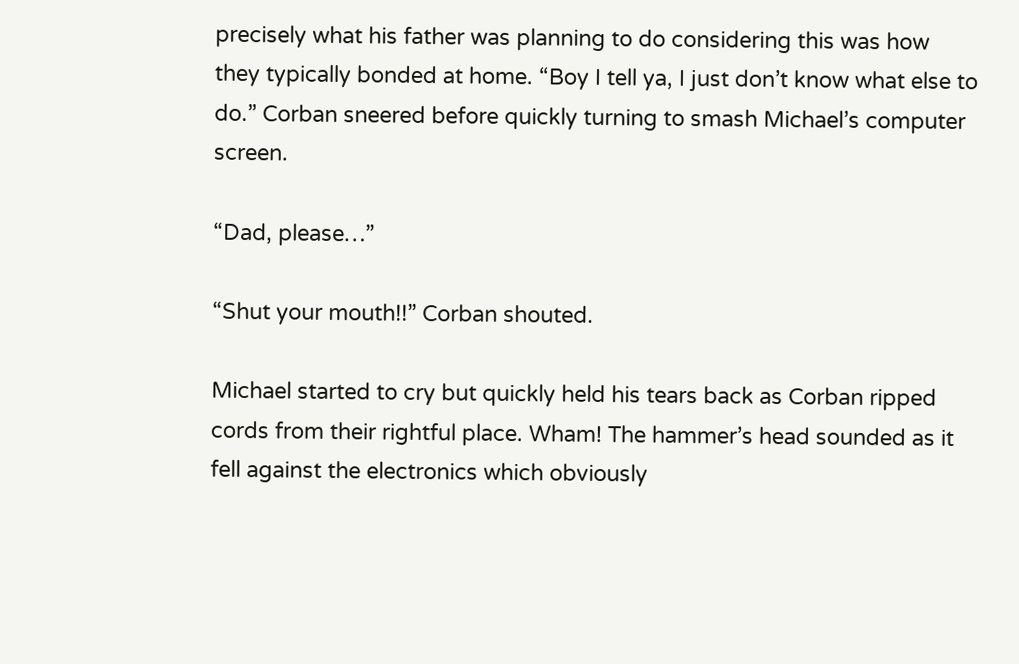precisely what his father was planning to do considering this was how they typically bonded at home. “Boy I tell ya, I just don’t know what else to do.” Corban sneered before quickly turning to smash Michael’s computer screen.

“Dad, please…”

“Shut your mouth!!” Corban shouted.

Michael started to cry but quickly held his tears back as Corban ripped cords from their rightful place. Wham! The hammer’s head sounded as it fell against the electronics which obviously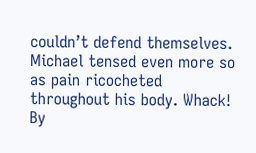couldn’t defend themselves. Michael tensed even more so as pain ricocheted throughout his body. Whack! By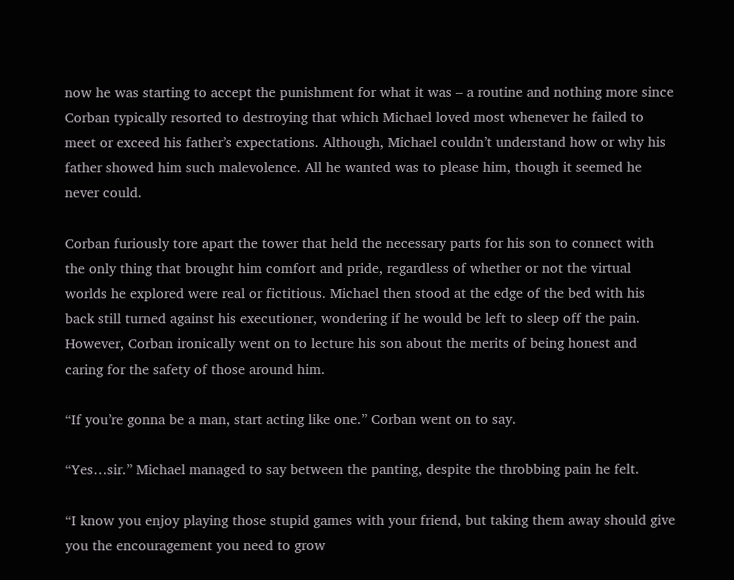now he was starting to accept the punishment for what it was – a routine and nothing more since Corban typically resorted to destroying that which Michael loved most whenever he failed to meet or exceed his father’s expectations. Although, Michael couldn’t understand how or why his father showed him such malevolence. All he wanted was to please him, though it seemed he never could.

Corban furiously tore apart the tower that held the necessary parts for his son to connect with the only thing that brought him comfort and pride, regardless of whether or not the virtual worlds he explored were real or fictitious. Michael then stood at the edge of the bed with his back still turned against his executioner, wondering if he would be left to sleep off the pain. However, Corban ironically went on to lecture his son about the merits of being honest and caring for the safety of those around him.

“If you’re gonna be a man, start acting like one.” Corban went on to say.

“Yes…sir.” Michael managed to say between the panting, despite the throbbing pain he felt.

“I know you enjoy playing those stupid games with your friend, but taking them away should give you the encouragement you need to grow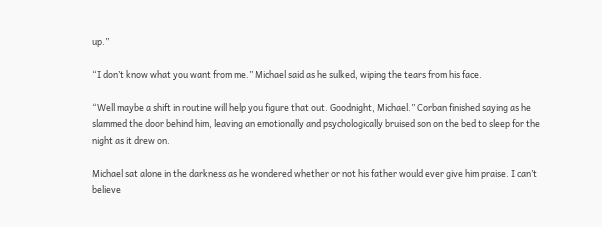up.”

“I don’t know what you want from me.” Michael said as he sulked, wiping the tears from his face.

“Well maybe a shift in routine will help you figure that out. Goodnight, Michael.” Corban finished saying as he slammed the door behind him, leaving an emotionally and psychologically bruised son on the bed to sleep for the night as it drew on.

Michael sat alone in the darkness as he wondered whether or not his father would ever give him praise. I can’t believe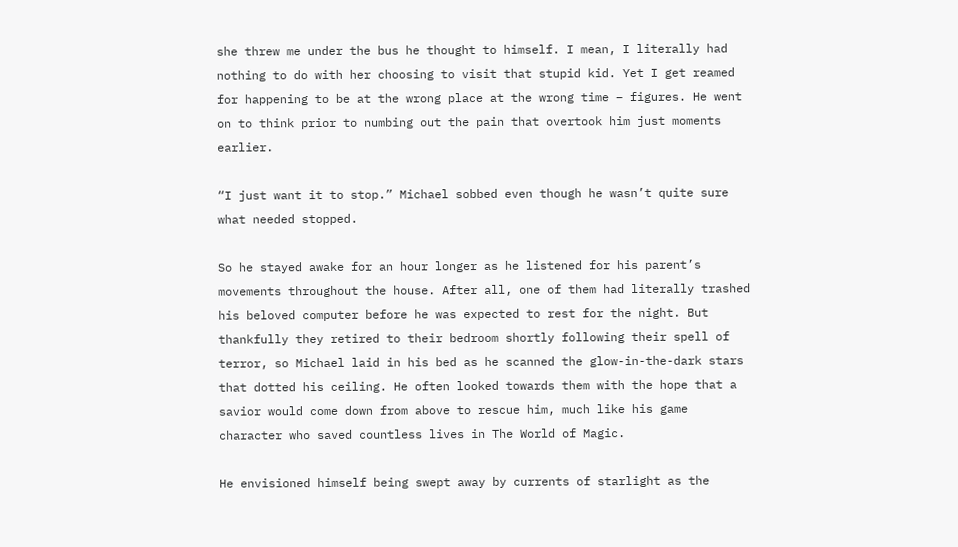she threw me under the bus he thought to himself. I mean, I literally had nothing to do with her choosing to visit that stupid kid. Yet I get reamed for happening to be at the wrong place at the wrong time – figures. He went on to think prior to numbing out the pain that overtook him just moments earlier.

“I just want it to stop.” Michael sobbed even though he wasn’t quite sure what needed stopped.

So he stayed awake for an hour longer as he listened for his parent’s movements throughout the house. After all, one of them had literally trashed his beloved computer before he was expected to rest for the night. But thankfully they retired to their bedroom shortly following their spell of terror, so Michael laid in his bed as he scanned the glow-in-the-dark stars that dotted his ceiling. He often looked towards them with the hope that a savior would come down from above to rescue him, much like his game character who saved countless lives in The World of Magic.

He envisioned himself being swept away by currents of starlight as the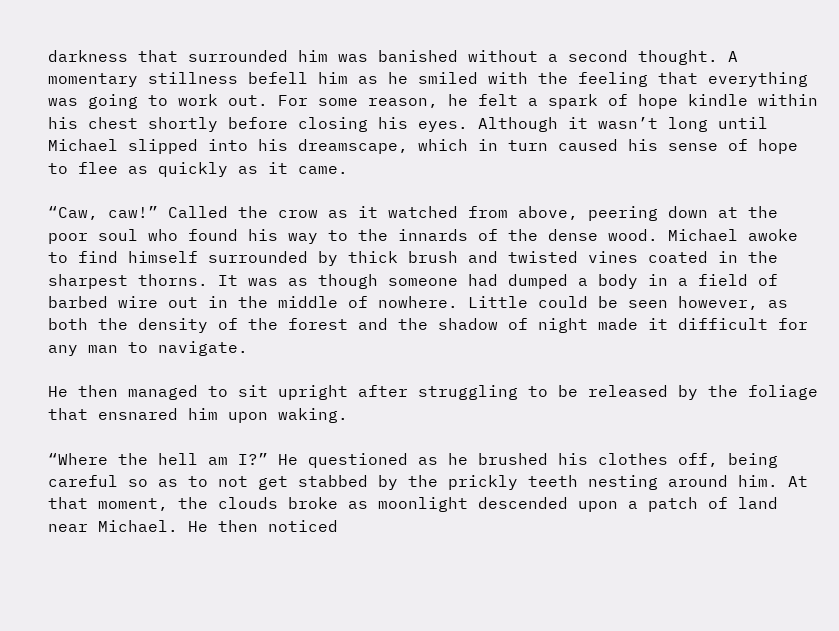darkness that surrounded him was banished without a second thought. A momentary stillness befell him as he smiled with the feeling that everything was going to work out. For some reason, he felt a spark of hope kindle within his chest shortly before closing his eyes. Although it wasn’t long until Michael slipped into his dreamscape, which in turn caused his sense of hope to flee as quickly as it came.

“Caw, caw!” Called the crow as it watched from above, peering down at the poor soul who found his way to the innards of the dense wood. Michael awoke to find himself surrounded by thick brush and twisted vines coated in the sharpest thorns. It was as though someone had dumped a body in a field of barbed wire out in the middle of nowhere. Little could be seen however, as both the density of the forest and the shadow of night made it difficult for any man to navigate.

He then managed to sit upright after struggling to be released by the foliage that ensnared him upon waking.

“Where the hell am I?” He questioned as he brushed his clothes off, being careful so as to not get stabbed by the prickly teeth nesting around him. At that moment, the clouds broke as moonlight descended upon a patch of land near Michael. He then noticed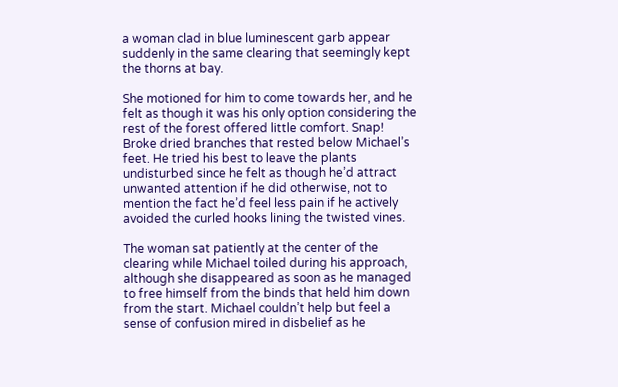a woman clad in blue luminescent garb appear suddenly in the same clearing that seemingly kept the thorns at bay.

She motioned for him to come towards her, and he felt as though it was his only option considering the rest of the forest offered little comfort. Snap! Broke dried branches that rested below Michael’s feet. He tried his best to leave the plants undisturbed since he felt as though he’d attract unwanted attention if he did otherwise, not to mention the fact he’d feel less pain if he actively avoided the curled hooks lining the twisted vines.

The woman sat patiently at the center of the clearing while Michael toiled during his approach, although she disappeared as soon as he managed to free himself from the binds that held him down from the start. Michael couldn’t help but feel a sense of confusion mired in disbelief as he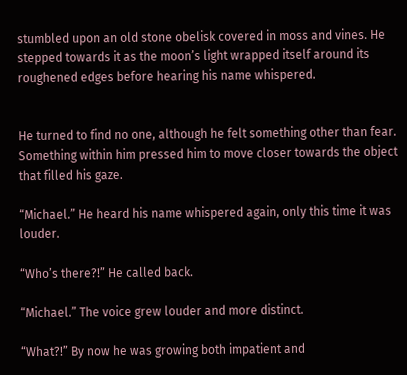stumbled upon an old stone obelisk covered in moss and vines. He stepped towards it as the moon’s light wrapped itself around its roughened edges before hearing his name whispered.


He turned to find no one, although he felt something other than fear. Something within him pressed him to move closer towards the object that filled his gaze.

“Michael.” He heard his name whispered again, only this time it was louder.

“Who’s there?!” He called back.

“Michael.” The voice grew louder and more distinct.

“What?!” By now he was growing both impatient and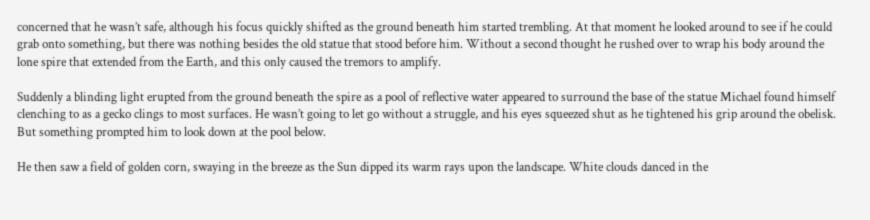concerned that he wasn’t safe, although his focus quickly shifted as the ground beneath him started trembling. At that moment he looked around to see if he could grab onto something, but there was nothing besides the old statue that stood before him. Without a second thought he rushed over to wrap his body around the lone spire that extended from the Earth, and this only caused the tremors to amplify.

Suddenly a blinding light erupted from the ground beneath the spire as a pool of reflective water appeared to surround the base of the statue Michael found himself clenching to as a gecko clings to most surfaces. He wasn’t going to let go without a struggle, and his eyes squeezed shut as he tightened his grip around the obelisk. But something prompted him to look down at the pool below.

He then saw a field of golden corn, swaying in the breeze as the Sun dipped its warm rays upon the landscape. White clouds danced in the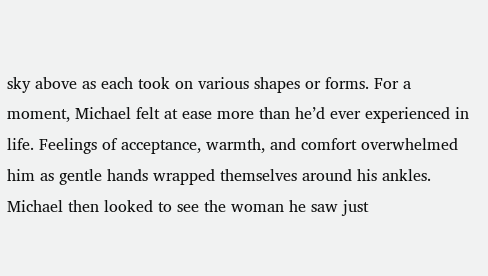sky above as each took on various shapes or forms. For a moment, Michael felt at ease more than he’d ever experienced in life. Feelings of acceptance, warmth, and comfort overwhelmed him as gentle hands wrapped themselves around his ankles. Michael then looked to see the woman he saw just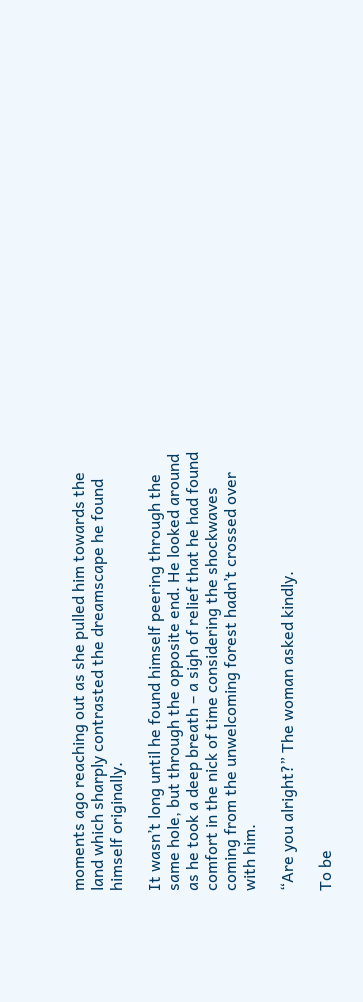moments ago reaching out as she pulled him towards the land which sharply contrasted the dreamscape he found himself originally.

It wasn’t long until he found himself peering through the same hole, but through the opposite end. He looked around as he took a deep breath – a sigh of relief that he had found comfort in the nick of time considering the shockwaves coming from the unwelcoming forest hadn’t crossed over with him.

“Are you alright?” The woman asked kindly.

To be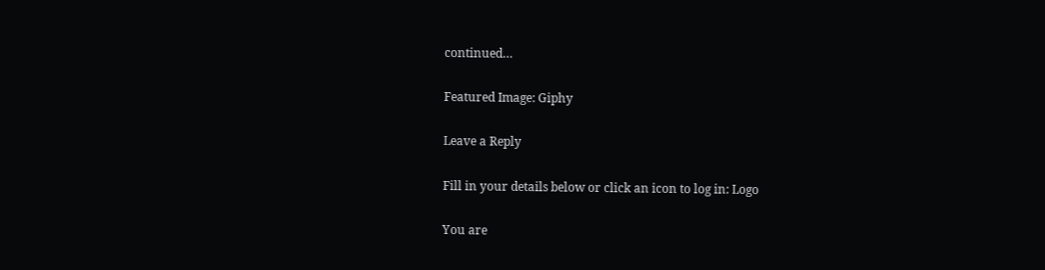continued…

Featured Image: Giphy

Leave a Reply

Fill in your details below or click an icon to log in: Logo

You are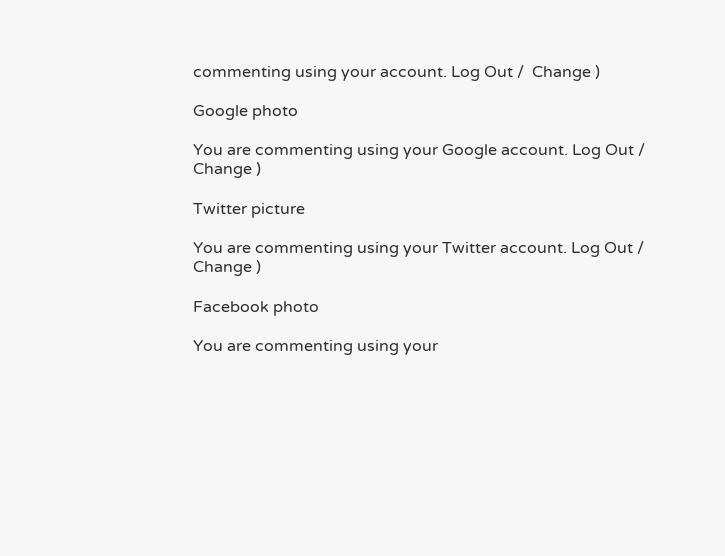commenting using your account. Log Out /  Change )

Google photo

You are commenting using your Google account. Log Out /  Change )

Twitter picture

You are commenting using your Twitter account. Log Out /  Change )

Facebook photo

You are commenting using your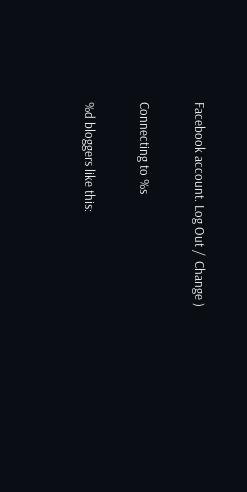Facebook account. Log Out /  Change )

Connecting to %s

%d bloggers like this: